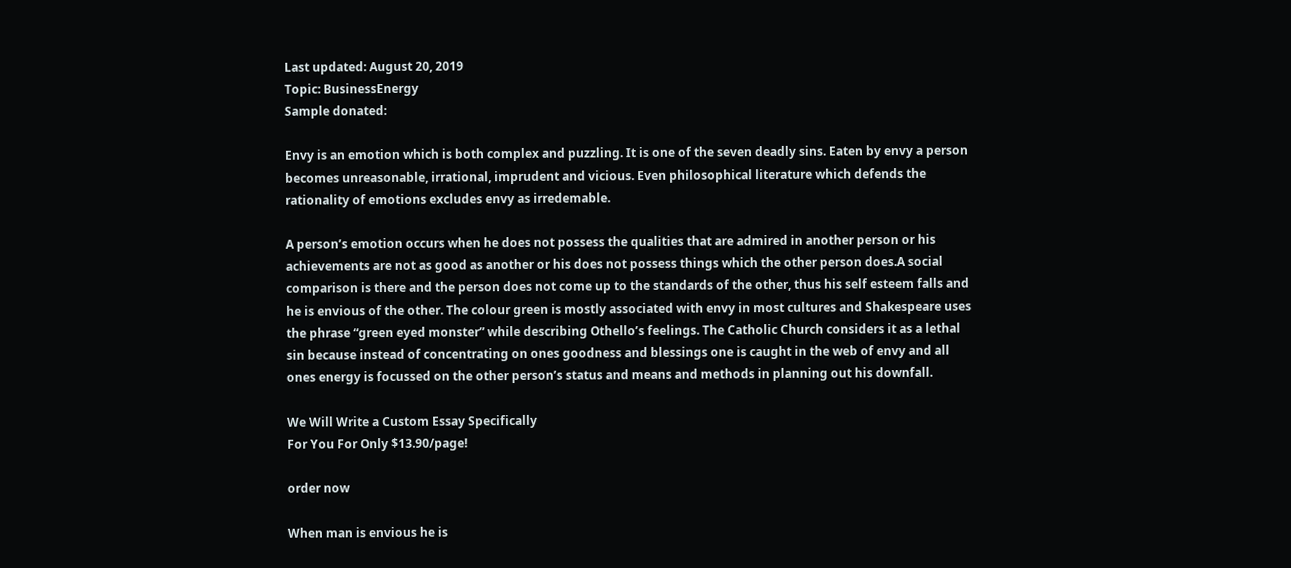Last updated: August 20, 2019
Topic: BusinessEnergy
Sample donated:

Envy is an emotion which is both complex and puzzling. It is one of the seven deadly sins. Eaten by envy a person becomes unreasonable, irrational, imprudent and vicious. Even philosophical literature which defends the rationality of emotions excludes envy as irredemable.

A person’s emotion occurs when he does not possess the qualities that are admired in another person or his achievements are not as good as another or his does not possess things which the other person does.A social comparison is there and the person does not come up to the standards of the other, thus his self esteem falls and he is envious of the other. The colour green is mostly associated with envy in most cultures and Shakespeare uses the phrase “green eyed monster” while describing Othello’s feelings. The Catholic Church considers it as a lethal sin because instead of concentrating on ones goodness and blessings one is caught in the web of envy and all ones energy is focussed on the other person’s status and means and methods in planning out his downfall.

We Will Write a Custom Essay Specifically
For You For Only $13.90/page!

order now

When man is envious he is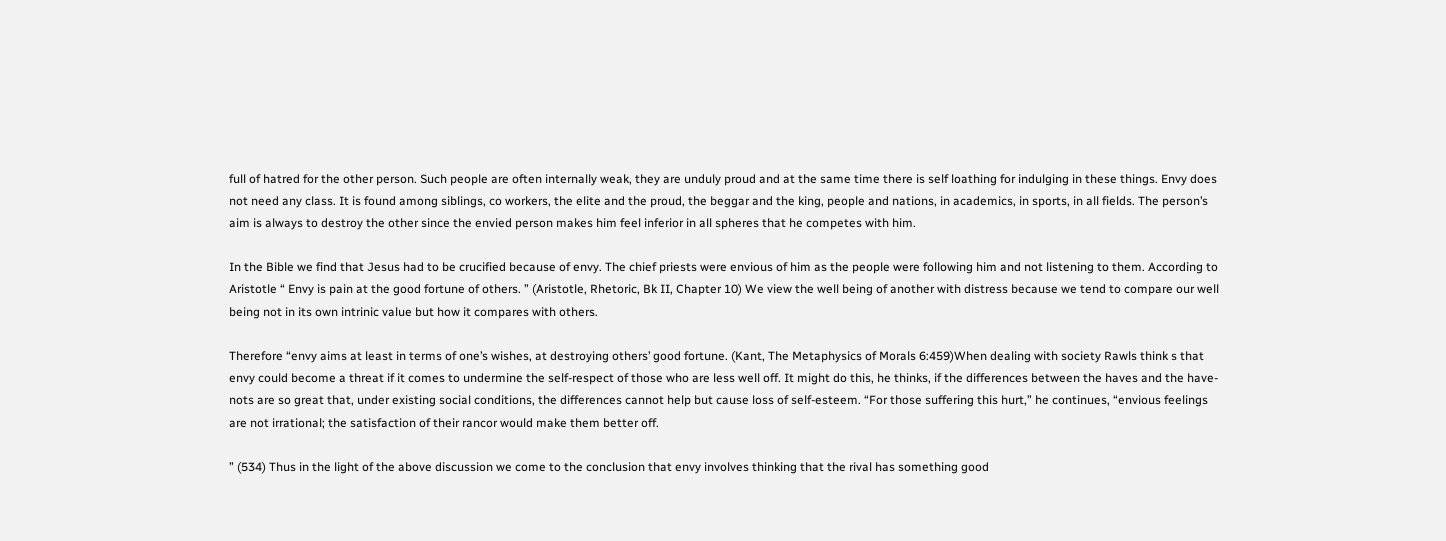full of hatred for the other person. Such people are often internally weak, they are unduly proud and at the same time there is self loathing for indulging in these things. Envy does not need any class. It is found among siblings, co workers, the elite and the proud, the beggar and the king, people and nations, in academics, in sports, in all fields. The person’s aim is always to destroy the other since the envied person makes him feel inferior in all spheres that he competes with him.

In the Bible we find that Jesus had to be crucified because of envy. The chief priests were envious of him as the people were following him and not listening to them. According to Aristotle “ Envy is pain at the good fortune of others. ” (Aristotle, Rhetoric, Bk II, Chapter 10) We view the well being of another with distress because we tend to compare our well being not in its own intrinic value but how it compares with others.

Therefore “envy aims at least in terms of one’s wishes, at destroying others’ good fortune. (Kant, The Metaphysics of Morals 6:459)When dealing with society Rawls think s that envy could become a threat if it comes to undermine the self-respect of those who are less well off. It might do this, he thinks, if the differences between the haves and the have-nots are so great that, under existing social conditions, the differences cannot help but cause loss of self-esteem. “For those suffering this hurt,” he continues, “envious feelings are not irrational; the satisfaction of their rancor would make them better off.

” (534) Thus in the light of the above discussion we come to the conclusion that envy involves thinking that the rival has something good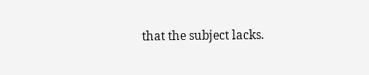that the subject lacks.